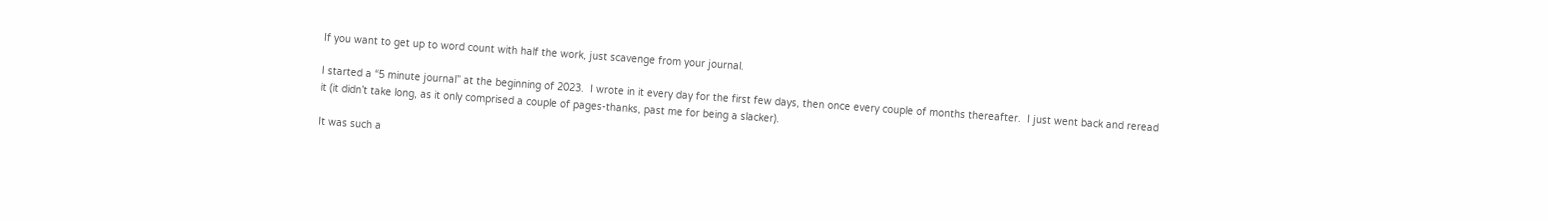If you want to get up to word count with half the work, just scavenge from your journal.

I started a “5 minute journal” at the beginning of 2023.  I wrote in it every day for the first few days, then once every couple of months thereafter.  I just went back and reread it (it didn’t take long, as it only comprised a couple of pages-thanks, past me for being a slacker).

It was such a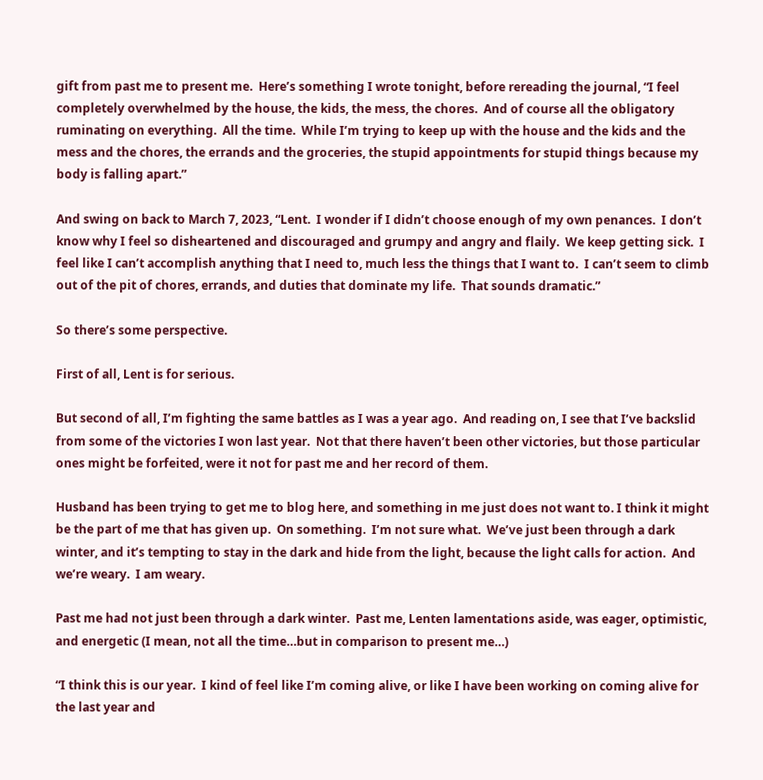gift from past me to present me.  Here’s something I wrote tonight, before rereading the journal, “I feel completely overwhelmed by the house, the kids, the mess, the chores.  And of course all the obligatory ruminating on everything.  All the time.  While I’m trying to keep up with the house and the kids and the mess and the chores, the errands and the groceries, the stupid appointments for stupid things because my body is falling apart.”

And swing on back to March 7, 2023, “Lent.  I wonder if I didn’t choose enough of my own penances.  I don’t know why I feel so disheartened and discouraged and grumpy and angry and flaily.  We keep getting sick.  I feel like I can’t accomplish anything that I need to, much less the things that I want to.  I can’t seem to climb out of the pit of chores, errands, and duties that dominate my life.  That sounds dramatic.”

So there’s some perspective.

First of all, Lent is for serious.

But second of all, I’m fighting the same battles as I was a year ago.  And reading on, I see that I’ve backslid from some of the victories I won last year.  Not that there haven’t been other victories, but those particular ones might be forfeited, were it not for past me and her record of them.

Husband has been trying to get me to blog here, and something in me just does not want to. I think it might be the part of me that has given up.  On something.  I’m not sure what.  We’ve just been through a dark winter, and it’s tempting to stay in the dark and hide from the light, because the light calls for action.  And we’re weary.  I am weary.

Past me had not just been through a dark winter.  Past me, Lenten lamentations aside, was eager, optimistic, and energetic (I mean, not all the time…but in comparison to present me…)

“I think this is our year.  I kind of feel like I’m coming alive, or like I have been working on coming alive for the last year and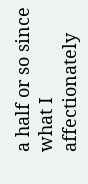a half or so since what I affectionately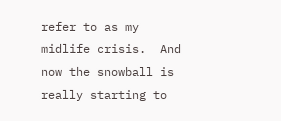refer to as my midlife crisis.  And now the snowball is really starting to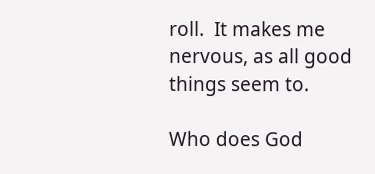roll.  It makes me nervous, as all good things seem to.

Who does God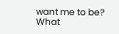want me to be?  What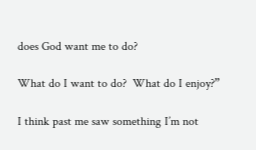does God want me to do?

What do I want to do?  What do I enjoy?”

I think past me saw something I’m not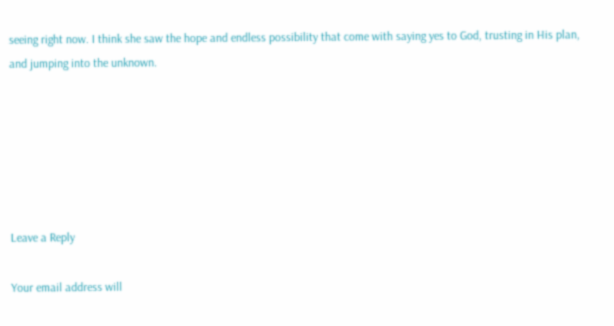seeing right now. I think she saw the hope and endless possibility that come with saying yes to God, trusting in His plan, and jumping into the unknown.






Leave a Reply

Your email address will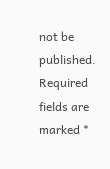not be published. Required fields are marked *